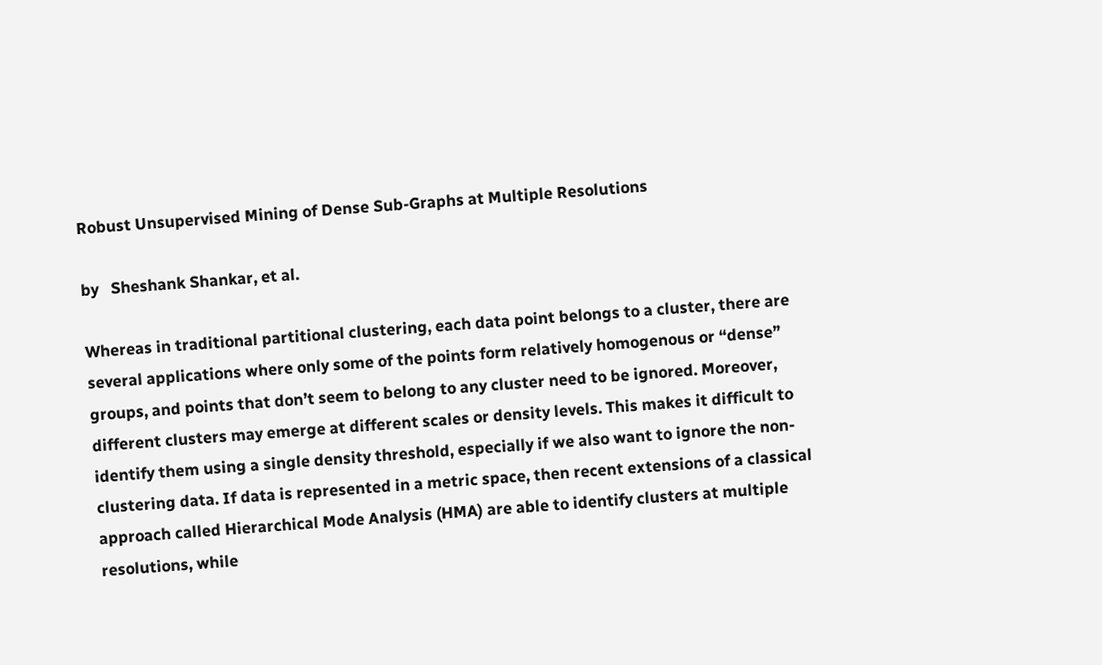Robust Unsupervised Mining of Dense Sub-Graphs at Multiple Resolutions

by   Sheshank Shankar, et al.

Whereas in traditional partitional clustering, each data point belongs to a cluster, there are several applications where only some of the points form relatively homogenous or “dense” groups, and points that don’t seem to belong to any cluster need to be ignored. Moreover, different clusters may emerge at different scales or density levels. This makes it difficult to identify them using a single density threshold, especially if we also want to ignore the non-clustering data. If data is represented in a metric space, then recent extensions of a classical approach called Hierarchical Mode Analysis (HMA) are able to identify clusters at multiple resolutions, while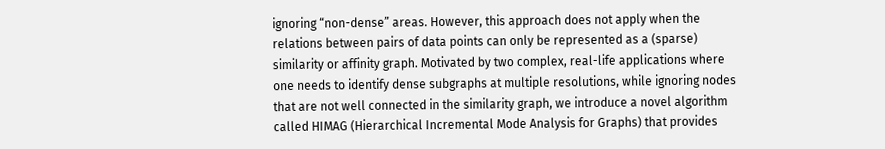ignoring “non-dense” areas. However, this approach does not apply when the relations between pairs of data points can only be represented as a (sparse) similarity or affinity graph. Motivated by two complex, real-life applications where one needs to identify dense subgraphs at multiple resolutions, while ignoring nodes that are not well connected in the similarity graph, we introduce a novel algorithm called HIMAG (Hierarchical Incremental Mode Analysis for Graphs) that provides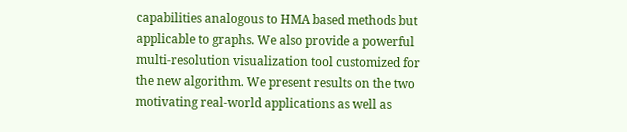capabilities analogous to HMA based methods but applicable to graphs. We also provide a powerful multi-resolution visualization tool customized for the new algorithm. We present results on the two motivating real-world applications as well as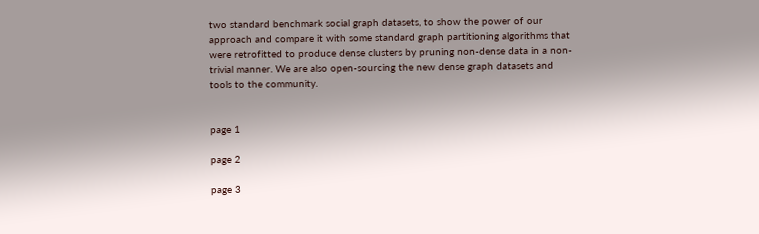two standard benchmark social graph datasets, to show the power of our approach and compare it with some standard graph partitioning algorithms that were retrofitted to produce dense clusters by pruning non-dense data in a non-trivial manner. We are also open-sourcing the new dense graph datasets and tools to the community.


page 1

page 2

page 3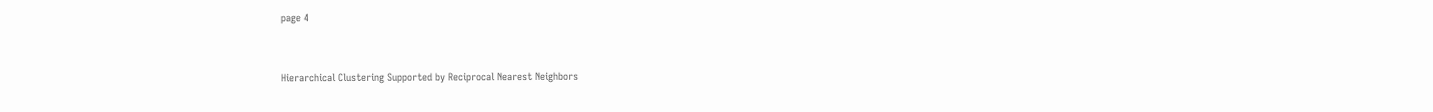page 4


Hierarchical Clustering Supported by Reciprocal Nearest Neighbors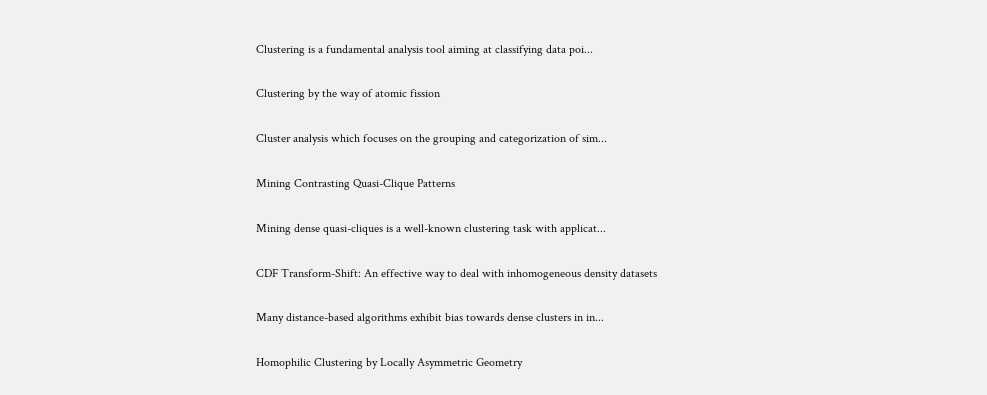Clustering is a fundamental analysis tool aiming at classifying data poi...

Clustering by the way of atomic fission

Cluster analysis which focuses on the grouping and categorization of sim...

Mining Contrasting Quasi-Clique Patterns

Mining dense quasi-cliques is a well-known clustering task with applicat...

CDF Transform-Shift: An effective way to deal with inhomogeneous density datasets

Many distance-based algorithms exhibit bias towards dense clusters in in...

Homophilic Clustering by Locally Asymmetric Geometry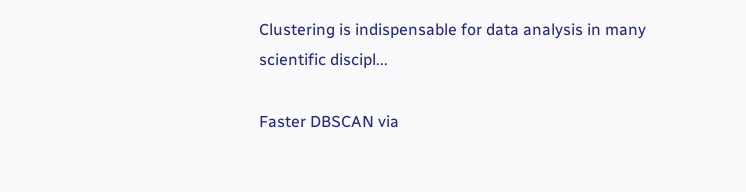Clustering is indispensable for data analysis in many scientific discipl...

Faster DBSCAN via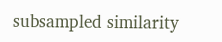subsampled similarity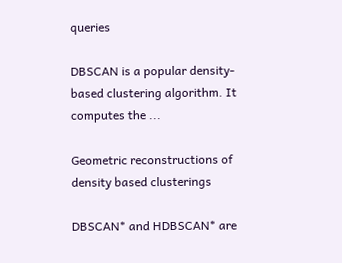queries

DBSCAN is a popular density-based clustering algorithm. It computes the ...

Geometric reconstructions of density based clusterings

DBSCAN* and HDBSCAN* are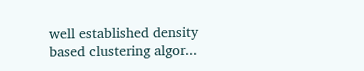well established density based clustering algor...